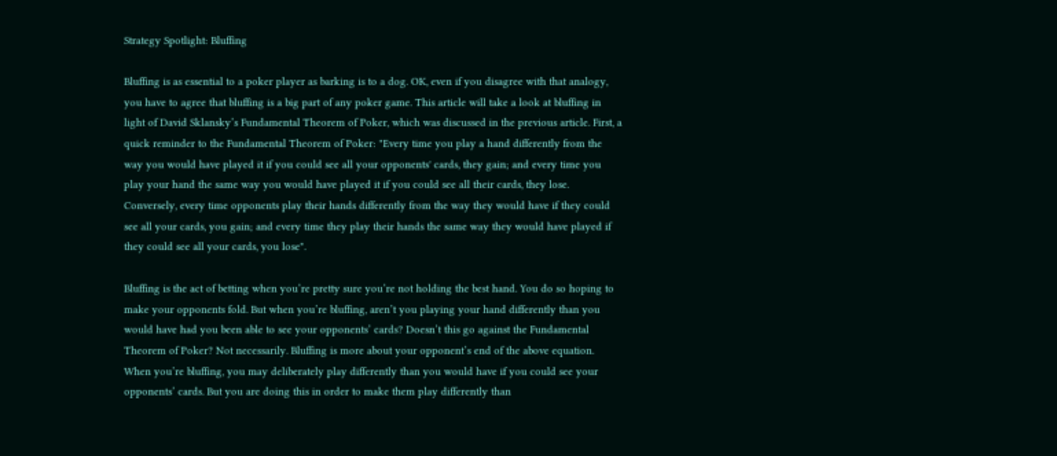Strategy Spotlight: Bluffing

Bluffing is as essential to a poker player as barking is to a dog. OK, even if you disagree with that analogy, you have to agree that bluffing is a big part of any poker game. This article will take a look at bluffing in light of David Sklansky’s Fundamental Theorem of Poker, which was discussed in the previous article. First, a quick reminder to the Fundamental Theorem of Poker: "Every time you play a hand differently from the way you would have played it if you could see all your opponents' cards, they gain; and every time you play your hand the same way you would have played it if you could see all their cards, they lose. Conversely, every time opponents play their hands differently from the way they would have if they could see all your cards, you gain; and every time they play their hands the same way they would have played if they could see all your cards, you lose".

Bluffing is the act of betting when you’re pretty sure you’re not holding the best hand. You do so hoping to make your opponents fold. But when you’re bluffing, aren’t you playing your hand differently than you would have had you been able to see your opponents’ cards? Doesn’t this go against the Fundamental Theorem of Poker? Not necessarily. Bluffing is more about your opponent’s end of the above equation. When you’re bluffing, you may deliberately play differently than you would have if you could see your opponents’ cards. But you are doing this in order to make them play differently than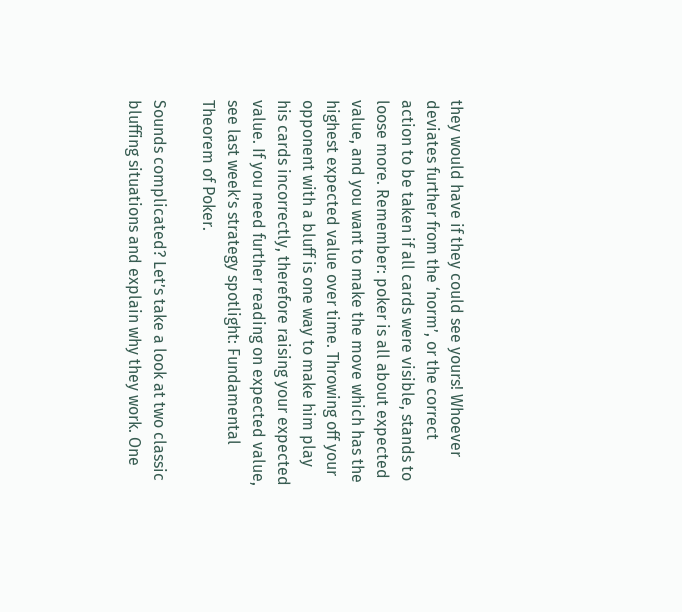they would have if they could see yours! Whoever deviates further from the ‘norm’, or the correct action to be taken if all cards were visible, stands to loose more. Remember: poker is all about expected value, and you want to make the move which has the highest expected value over time. Throwing off your opponent with a bluff is one way to make him play his cards incorrectly, therefore raising your expected value. If you need further reading on expected value, see last week’s strategy spotlight: Fundamental Theorem of Poker.

Sounds complicated? Let’s take a look at two classic bluffing situations and explain why they work. One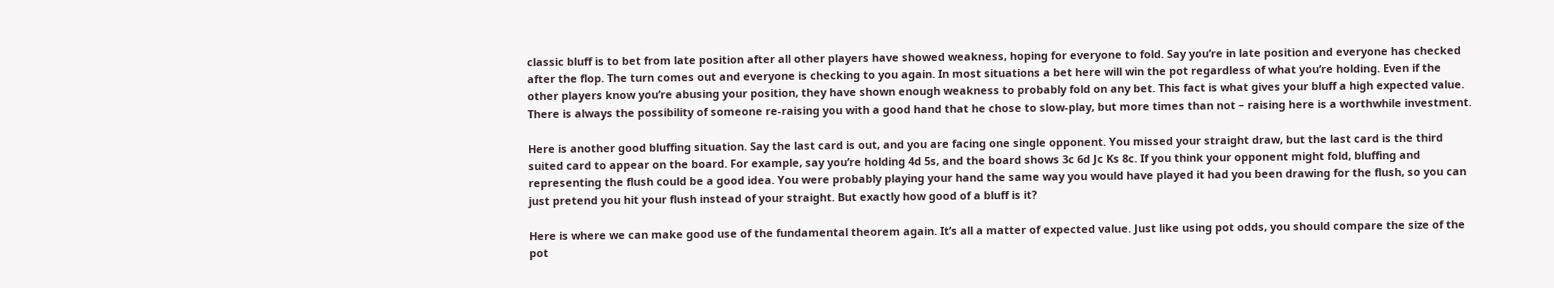classic bluff is to bet from late position after all other players have showed weakness, hoping for everyone to fold. Say you’re in late position and everyone has checked after the flop. The turn comes out and everyone is checking to you again. In most situations a bet here will win the pot regardless of what you’re holding. Even if the other players know you’re abusing your position, they have shown enough weakness to probably fold on any bet. This fact is what gives your bluff a high expected value. There is always the possibility of someone re-raising you with a good hand that he chose to slow-play, but more times than not – raising here is a worthwhile investment.

Here is another good bluffing situation. Say the last card is out, and you are facing one single opponent. You missed your straight draw, but the last card is the third suited card to appear on the board. For example, say you’re holding 4d 5s, and the board shows 3c 6d Jc Ks 8c. If you think your opponent might fold, bluffing and representing the flush could be a good idea. You were probably playing your hand the same way you would have played it had you been drawing for the flush, so you can just pretend you hit your flush instead of your straight. But exactly how good of a bluff is it?

Here is where we can make good use of the fundamental theorem again. It’s all a matter of expected value. Just like using pot odds, you should compare the size of the pot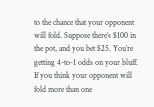to the chance that your opponent will fold. Suppose there’s $100 in the pot, and you bet $25. You’re getting 4-to-1 odds on your bluff. If you think your opponent will fold more than one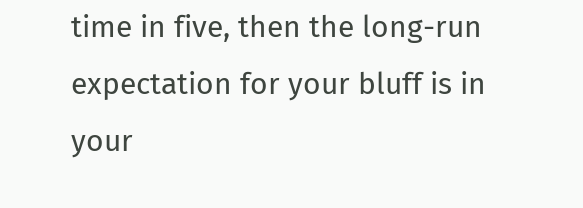time in five, then the long-run expectation for your bluff is in your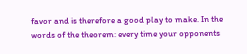favor and is therefore a good play to make. In the words of the theorem: every time your opponents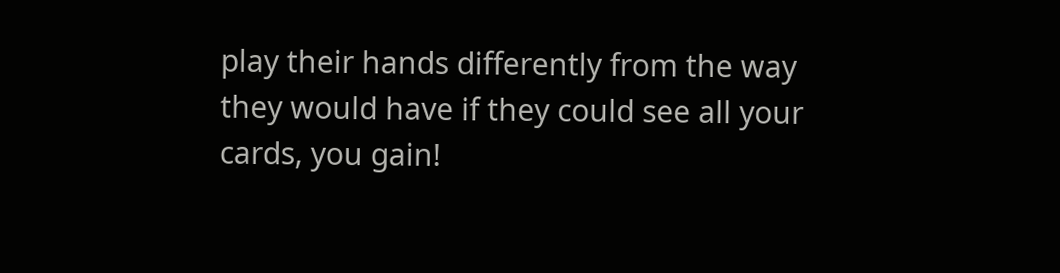play their hands differently from the way they would have if they could see all your cards, you gain!